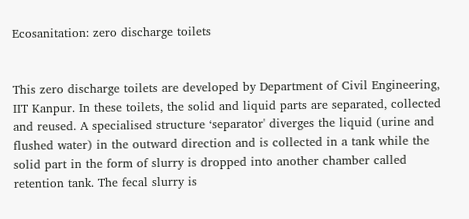Ecosanitation: zero discharge toilets


This zero discharge toilets are developed by Department of Civil Engineering, IIT Kanpur. In these toilets, the solid and liquid parts are separated, collected and reused. A specialised structure ‘separator' diverges the liquid (urine and flushed water) in the outward direction and is collected in a tank while the solid part in the form of slurry is dropped into another chamber called retention tank. The fecal slurry is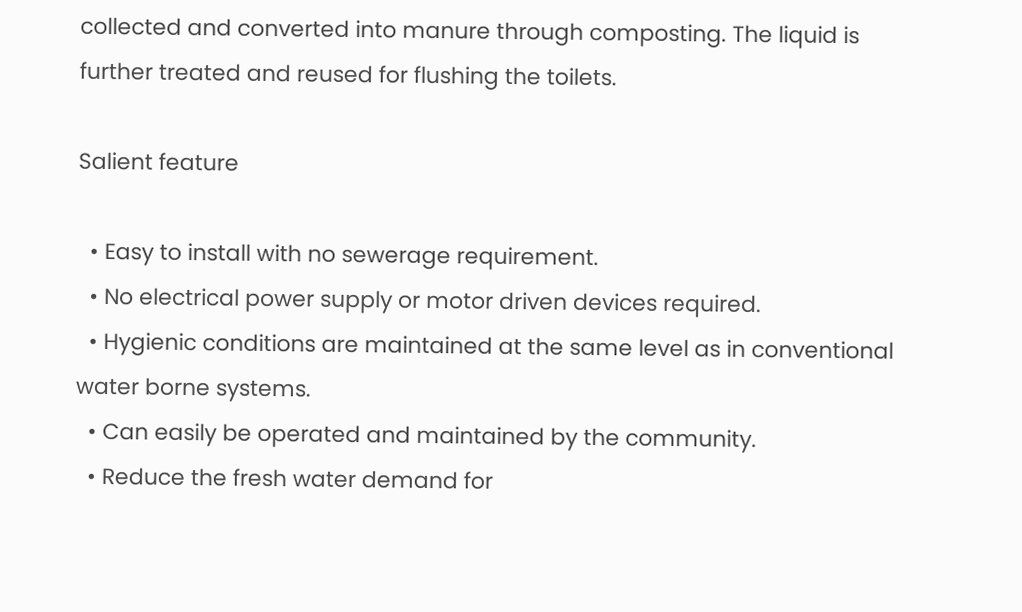collected and converted into manure through composting. The liquid is further treated and reused for flushing the toilets.

Salient feature

  • Easy to install with no sewerage requirement.
  • No electrical power supply or motor driven devices required.
  • Hygienic conditions are maintained at the same level as in conventional water borne systems.
  • Can easily be operated and maintained by the community.
  • Reduce the fresh water demand for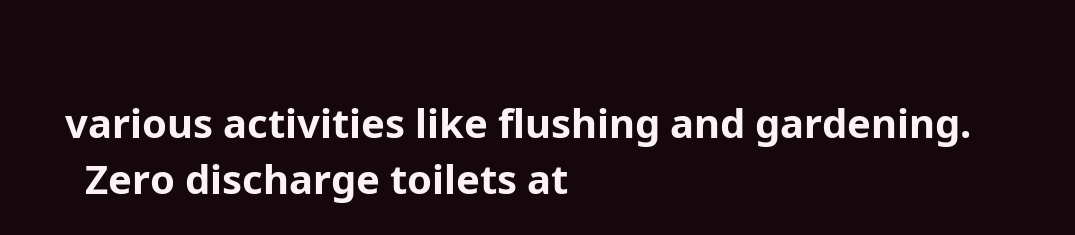various activities like flushing and gardening.
  Zero discharge toilets at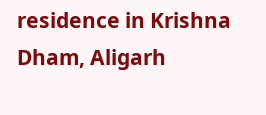residence in Krishna Dham, Aligarh